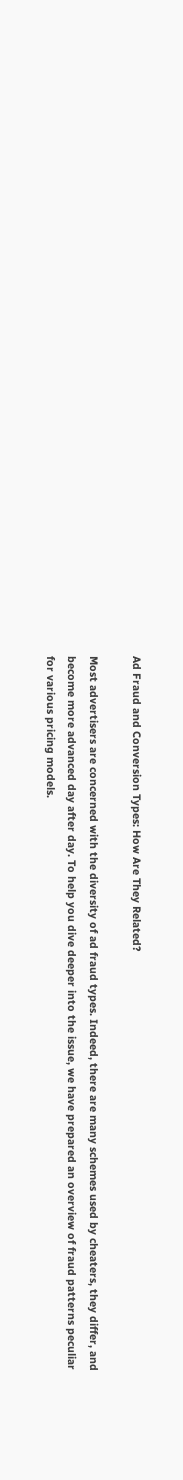Ad Fraud and Conversion Types: How Are They Related?

Most advertisers are concerned with the diversity of ad fraud types. Indeed, there are many schemes used by cheaters, they differ, and become more advanced day after day. To help you dive deeper into the issue, we have prepared an overview of fraud patterns peculiar for various pricing models.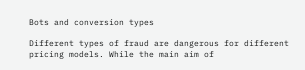Bots and conversion types

Different types of fraud are dangerous for different pricing models. While the main aim of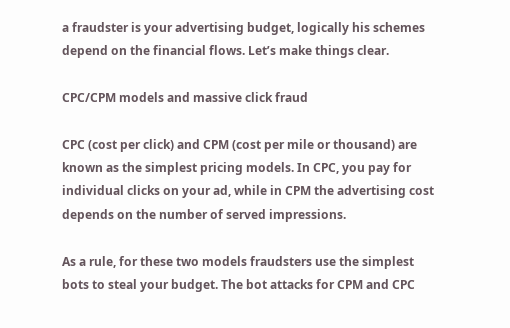a fraudster is your advertising budget, logically his schemes depend on the financial flows. Let’s make things clear.

CPC/CPM models and massive click fraud

CPC (cost per click) and CPM (cost per mile or thousand) are known as the simplest pricing models. In CPC, you pay for individual clicks on your ad, while in CPM the advertising cost depends on the number of served impressions.

As a rule, for these two models fraudsters use the simplest bots to steal your budget. The bot attacks for CPM and CPC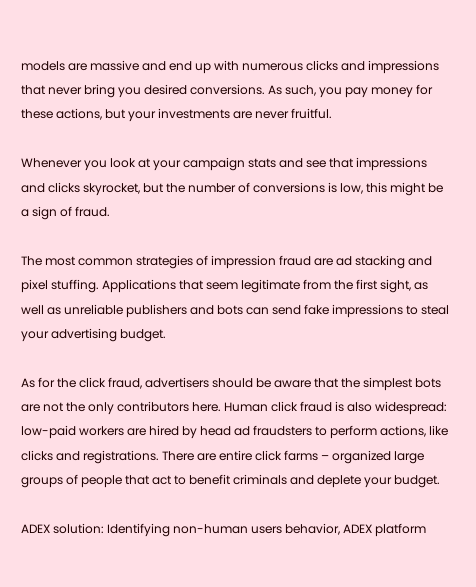models are massive and end up with numerous clicks and impressions that never bring you desired conversions. As such, you pay money for these actions, but your investments are never fruitful.

Whenever you look at your campaign stats and see that impressions and clicks skyrocket, but the number of conversions is low, this might be a sign of fraud.

The most common strategies of impression fraud are ad stacking and pixel stuffing. Applications that seem legitimate from the first sight, as well as unreliable publishers and bots can send fake impressions to steal your advertising budget.

As for the click fraud, advertisers should be aware that the simplest bots are not the only contributors here. Human click fraud is also widespread: low-paid workers are hired by head ad fraudsters to perform actions, like clicks and registrations. There are entire click farms – organized large groups of people that act to benefit criminals and deplete your budget.

ADEX solution: Identifying non-human users behavior, ADEX platform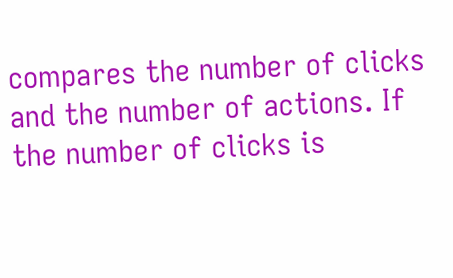compares the number of clicks and the number of actions. If the number of clicks is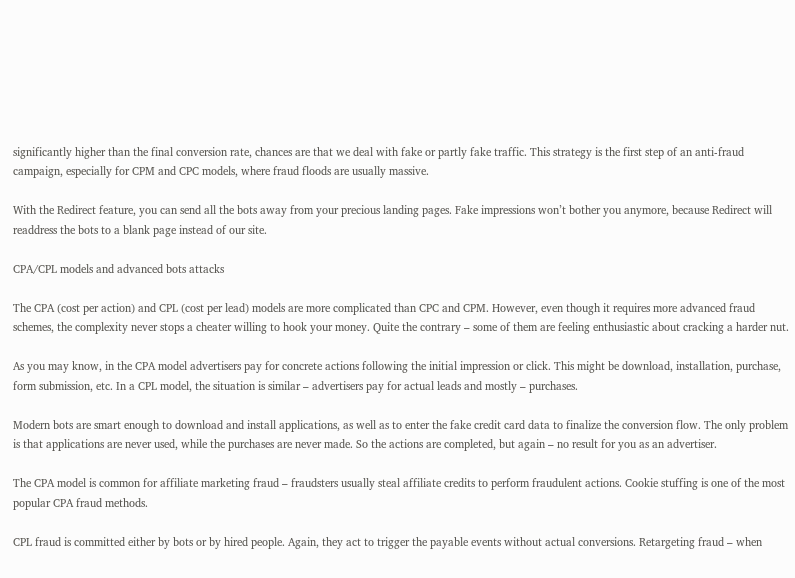significantly higher than the final conversion rate, chances are that we deal with fake or partly fake traffic. This strategy is the first step of an anti-fraud campaign, especially for CPM and CPC models, where fraud floods are usually massive.

With the Redirect feature, you can send all the bots away from your precious landing pages. Fake impressions won’t bother you anymore, because Redirect will readdress the bots to a blank page instead of our site.

CPA/CPL models and advanced bots attacks

The CPA (cost per action) and CPL (cost per lead) models are more complicated than CPC and CPM. However, even though it requires more advanced fraud schemes, the complexity never stops a cheater willing to hook your money. Quite the contrary – some of them are feeling enthusiastic about cracking a harder nut.

As you may know, in the CPA model advertisers pay for concrete actions following the initial impression or click. This might be download, installation, purchase, form submission, etc. In a CPL model, the situation is similar – advertisers pay for actual leads and mostly – purchases.

Modern bots are smart enough to download and install applications, as well as to enter the fake credit card data to finalize the conversion flow. The only problem is that applications are never used, while the purchases are never made. So the actions are completed, but again – no result for you as an advertiser.

The CPA model is common for affiliate marketing fraud – fraudsters usually steal affiliate credits to perform fraudulent actions. Cookie stuffing is one of the most popular CPA fraud methods.

CPL fraud is committed either by bots or by hired people. Again, they act to trigger the payable events without actual conversions. Retargeting fraud – when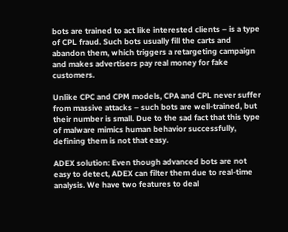bots are trained to act like interested clients – is a type of CPL fraud. Such bots usually fill the carts and abandon them, which triggers a retargeting campaign and makes advertisers pay real money for fake customers.

Unlike CPC and CPM models, CPA and CPL never suffer from massive attacks – such bots are well-trained, but their number is small. Due to the sad fact that this type of malware mimics human behavior successfully, defining them is not that easy.

ADEX solution: Even though advanced bots are not easy to detect, ADEX can filter them due to real-time analysis. We have two features to deal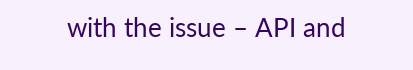with the issue – API and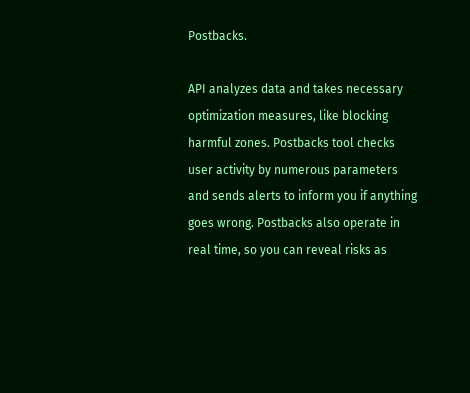Postbacks.

API analyzes data and takes necessary optimization measures, like blocking harmful zones. Postbacks tool checks user activity by numerous parameters and sends alerts to inform you if anything goes wrong. Postbacks also operate in real time, so you can reveal risks as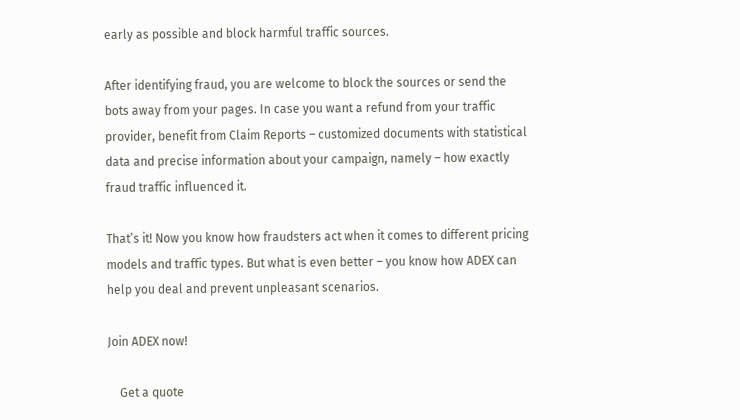early as possible and block harmful traffic sources.

After identifying fraud, you are welcome to block the sources or send the bots away from your pages. In case you want a refund from your traffic provider, benefit from Claim Reports – customized documents with statistical data and precise information about your campaign, namely – how exactly fraud traffic influenced it.

That’s it! Now you know how fraudsters act when it comes to different pricing models and traffic types. But what is even better – you know how ADEX can help you deal and prevent unpleasant scenarios.

Join ADEX now!

    Get a quote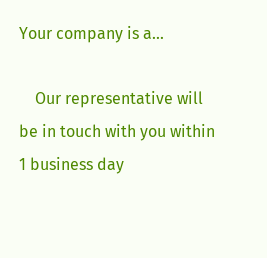Your company is a...

    Our representative will be in touch with you within 1 business day